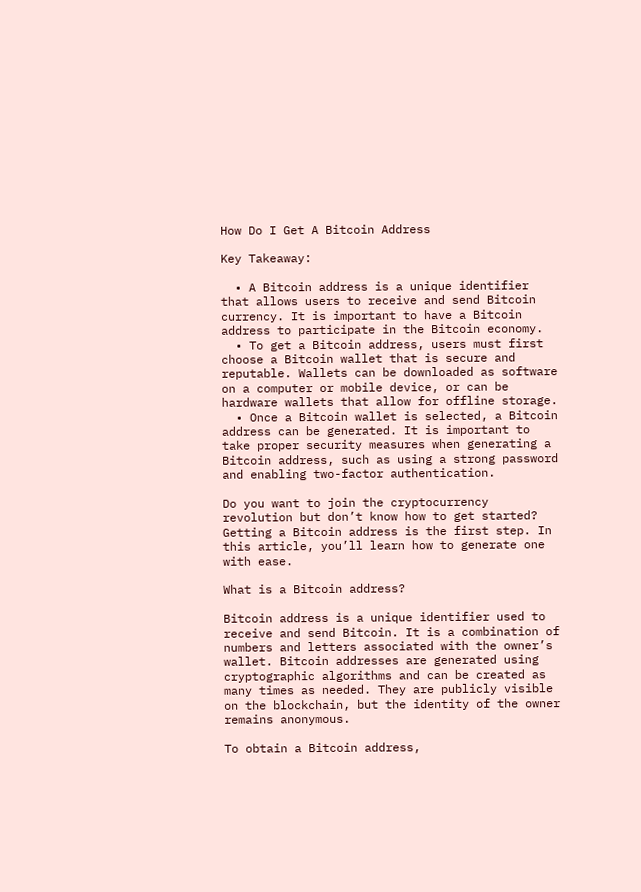How Do I Get A Bitcoin Address

Key Takeaway:

  • A Bitcoin address is a unique identifier that allows users to receive and send Bitcoin currency. It is important to have a Bitcoin address to participate in the Bitcoin economy.
  • To get a Bitcoin address, users must first choose a Bitcoin wallet that is secure and reputable. Wallets can be downloaded as software on a computer or mobile device, or can be hardware wallets that allow for offline storage.
  • Once a Bitcoin wallet is selected, a Bitcoin address can be generated. It is important to take proper security measures when generating a Bitcoin address, such as using a strong password and enabling two-factor authentication.

Do you want to join the cryptocurrency revolution but don’t know how to get started? Getting a Bitcoin address is the first step. In this article, you’ll learn how to generate one with ease.

What is a Bitcoin address?

Bitcoin address is a unique identifier used to receive and send Bitcoin. It is a combination of numbers and letters associated with the owner’s wallet. Bitcoin addresses are generated using cryptographic algorithms and can be created as many times as needed. They are publicly visible on the blockchain, but the identity of the owner remains anonymous.

To obtain a Bitcoin address,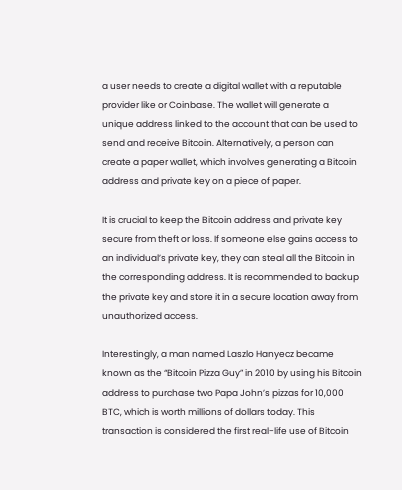a user needs to create a digital wallet with a reputable provider like or Coinbase. The wallet will generate a unique address linked to the account that can be used to send and receive Bitcoin. Alternatively, a person can create a paper wallet, which involves generating a Bitcoin address and private key on a piece of paper.

It is crucial to keep the Bitcoin address and private key secure from theft or loss. If someone else gains access to an individual’s private key, they can steal all the Bitcoin in the corresponding address. It is recommended to backup the private key and store it in a secure location away from unauthorized access.

Interestingly, a man named Laszlo Hanyecz became known as the “Bitcoin Pizza Guy” in 2010 by using his Bitcoin address to purchase two Papa John’s pizzas for 10,000 BTC, which is worth millions of dollars today. This transaction is considered the first real-life use of Bitcoin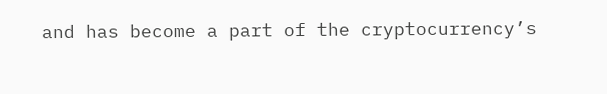and has become a part of the cryptocurrency’s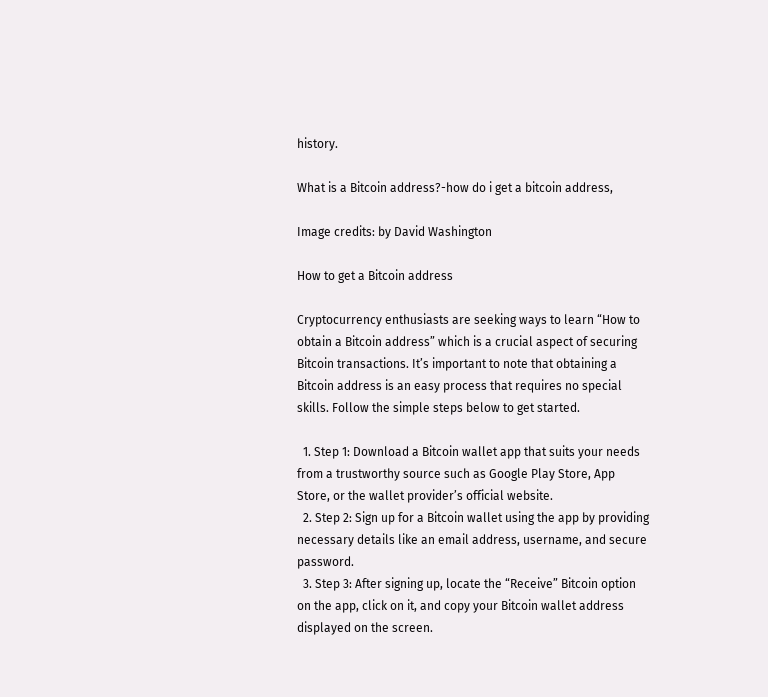history.

What is a Bitcoin address?-how do i get a bitcoin address,

Image credits: by David Washington

How to get a Bitcoin address

Cryptocurrency enthusiasts are seeking ways to learn “How to obtain a Bitcoin address” which is a crucial aspect of securing Bitcoin transactions. It’s important to note that obtaining a Bitcoin address is an easy process that requires no special skills. Follow the simple steps below to get started.

  1. Step 1: Download a Bitcoin wallet app that suits your needs from a trustworthy source such as Google Play Store, App Store, or the wallet provider’s official website.
  2. Step 2: Sign up for a Bitcoin wallet using the app by providing necessary details like an email address, username, and secure password.
  3. Step 3: After signing up, locate the “Receive” Bitcoin option on the app, click on it, and copy your Bitcoin wallet address displayed on the screen.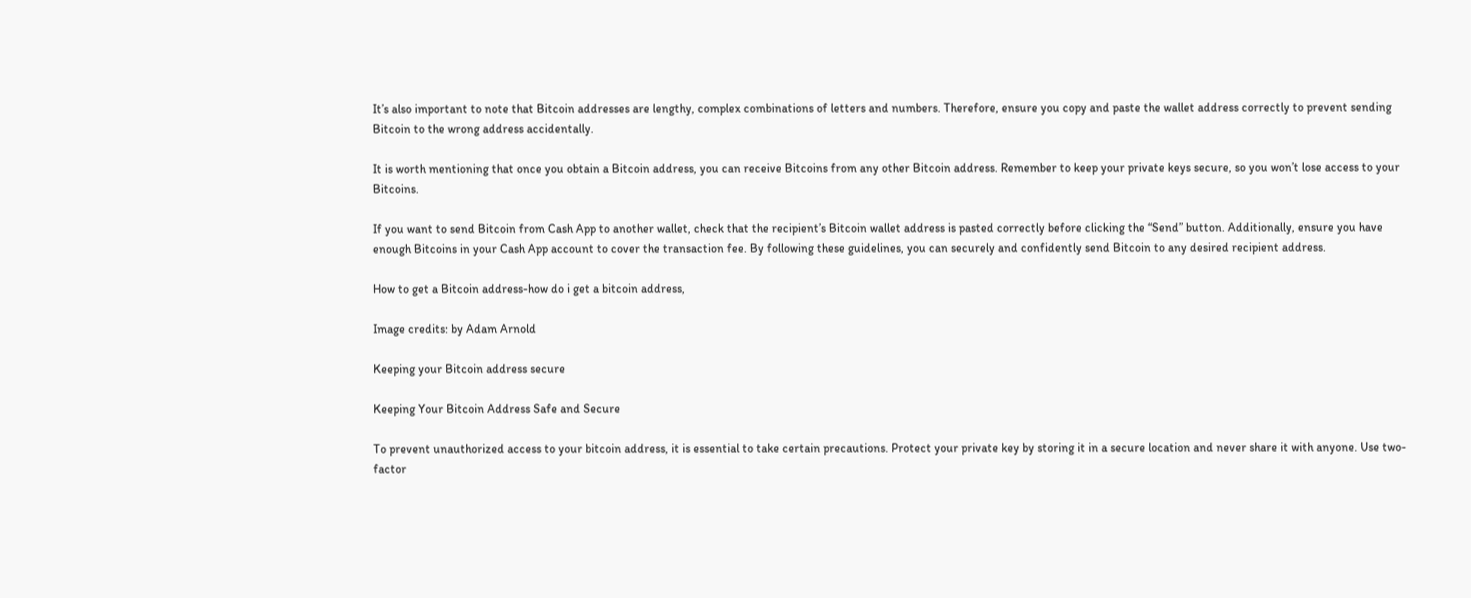It’s also important to note that Bitcoin addresses are lengthy, complex combinations of letters and numbers. Therefore, ensure you copy and paste the wallet address correctly to prevent sending Bitcoin to the wrong address accidentally.

It is worth mentioning that once you obtain a Bitcoin address, you can receive Bitcoins from any other Bitcoin address. Remember to keep your private keys secure, so you won’t lose access to your Bitcoins.

If you want to send Bitcoin from Cash App to another wallet, check that the recipient’s Bitcoin wallet address is pasted correctly before clicking the “Send” button. Additionally, ensure you have enough Bitcoins in your Cash App account to cover the transaction fee. By following these guidelines, you can securely and confidently send Bitcoin to any desired recipient address.

How to get a Bitcoin address-how do i get a bitcoin address,

Image credits: by Adam Arnold

Keeping your Bitcoin address secure

Keeping Your Bitcoin Address Safe and Secure

To prevent unauthorized access to your bitcoin address, it is essential to take certain precautions. Protect your private key by storing it in a secure location and never share it with anyone. Use two-factor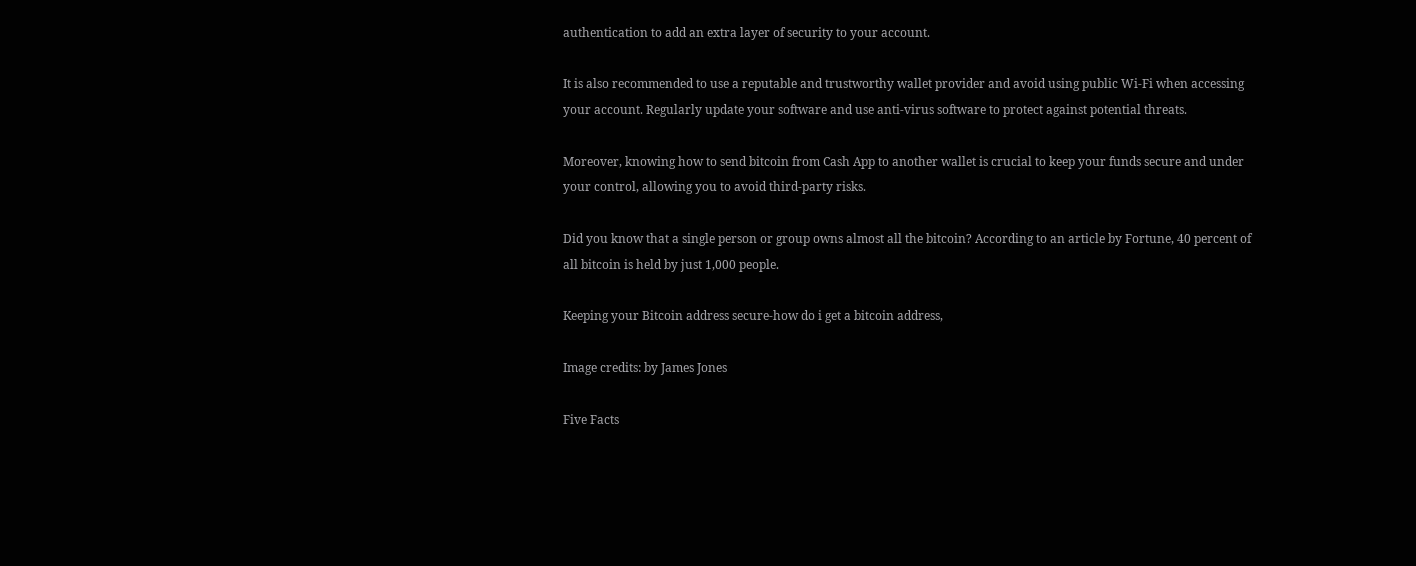authentication to add an extra layer of security to your account.

It is also recommended to use a reputable and trustworthy wallet provider and avoid using public Wi-Fi when accessing your account. Regularly update your software and use anti-virus software to protect against potential threats.

Moreover, knowing how to send bitcoin from Cash App to another wallet is crucial to keep your funds secure and under your control, allowing you to avoid third-party risks.

Did you know that a single person or group owns almost all the bitcoin? According to an article by Fortune, 40 percent of all bitcoin is held by just 1,000 people.

Keeping your Bitcoin address secure-how do i get a bitcoin address,

Image credits: by James Jones

Five Facts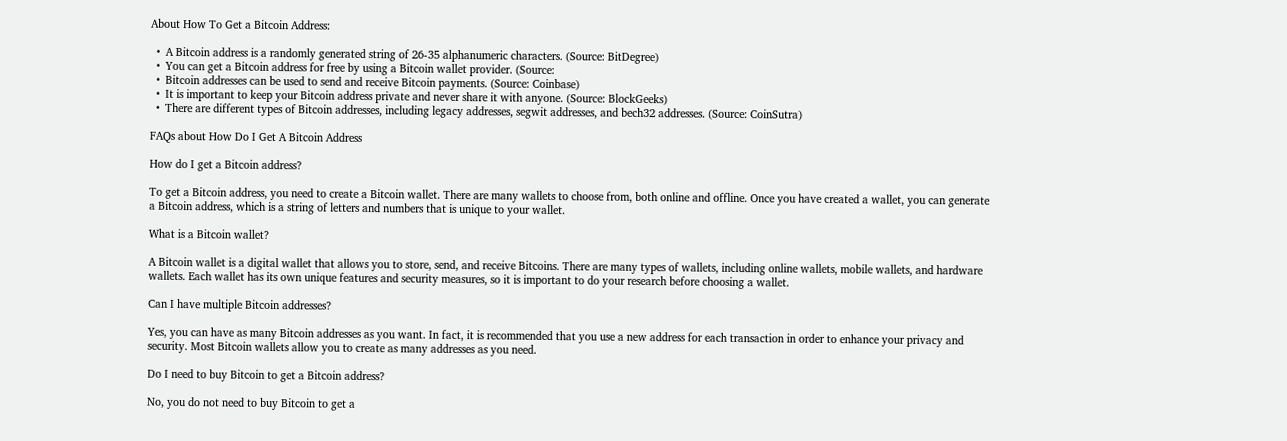About How To Get a Bitcoin Address:

  •  A Bitcoin address is a randomly generated string of 26-35 alphanumeric characters. (Source: BitDegree)
  •  You can get a Bitcoin address for free by using a Bitcoin wallet provider. (Source:
  •  Bitcoin addresses can be used to send and receive Bitcoin payments. (Source: Coinbase)
  •  It is important to keep your Bitcoin address private and never share it with anyone. (Source: BlockGeeks)
  •  There are different types of Bitcoin addresses, including legacy addresses, segwit addresses, and bech32 addresses. (Source: CoinSutra)

FAQs about How Do I Get A Bitcoin Address

How do I get a Bitcoin address?

To get a Bitcoin address, you need to create a Bitcoin wallet. There are many wallets to choose from, both online and offline. Once you have created a wallet, you can generate a Bitcoin address, which is a string of letters and numbers that is unique to your wallet.

What is a Bitcoin wallet?

A Bitcoin wallet is a digital wallet that allows you to store, send, and receive Bitcoins. There are many types of wallets, including online wallets, mobile wallets, and hardware wallets. Each wallet has its own unique features and security measures, so it is important to do your research before choosing a wallet.

Can I have multiple Bitcoin addresses?

Yes, you can have as many Bitcoin addresses as you want. In fact, it is recommended that you use a new address for each transaction in order to enhance your privacy and security. Most Bitcoin wallets allow you to create as many addresses as you need.

Do I need to buy Bitcoin to get a Bitcoin address?

No, you do not need to buy Bitcoin to get a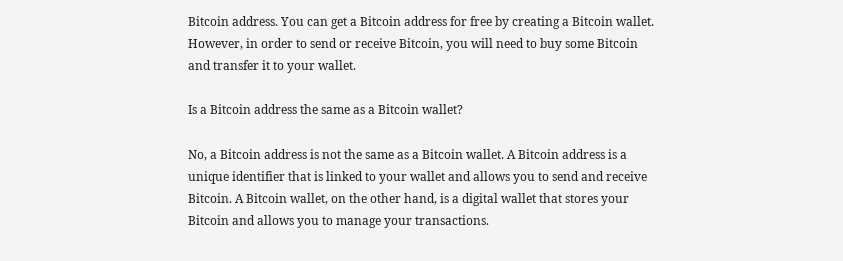Bitcoin address. You can get a Bitcoin address for free by creating a Bitcoin wallet. However, in order to send or receive Bitcoin, you will need to buy some Bitcoin and transfer it to your wallet.

Is a Bitcoin address the same as a Bitcoin wallet?

No, a Bitcoin address is not the same as a Bitcoin wallet. A Bitcoin address is a unique identifier that is linked to your wallet and allows you to send and receive Bitcoin. A Bitcoin wallet, on the other hand, is a digital wallet that stores your Bitcoin and allows you to manage your transactions.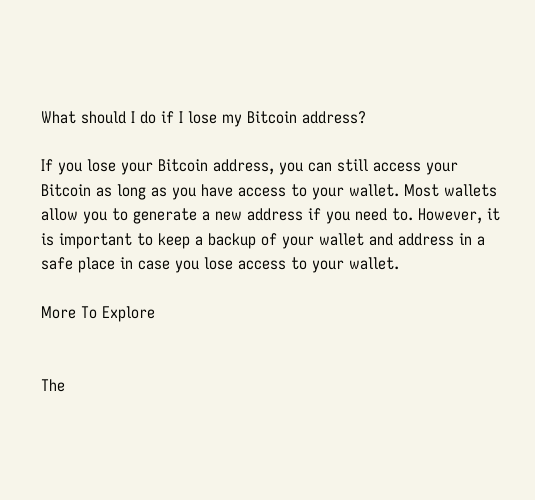What should I do if I lose my Bitcoin address?

If you lose your Bitcoin address, you can still access your Bitcoin as long as you have access to your wallet. Most wallets allow you to generate a new address if you need to. However, it is important to keep a backup of your wallet and address in a safe place in case you lose access to your wallet.

More To Explore


The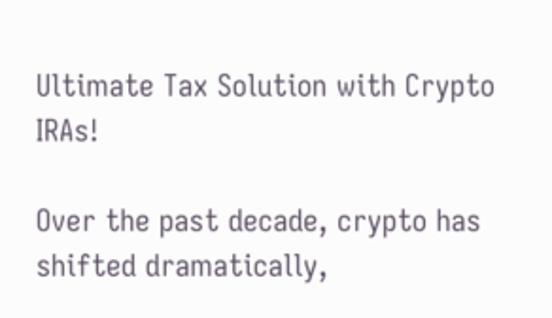Ultimate Tax Solution with Crypto IRAs!

Over the past decade, crypto has shifted dramatically,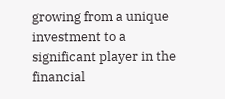growing from a unique investment to a significant player in the financial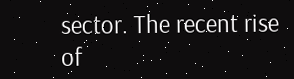sector. The recent rise of